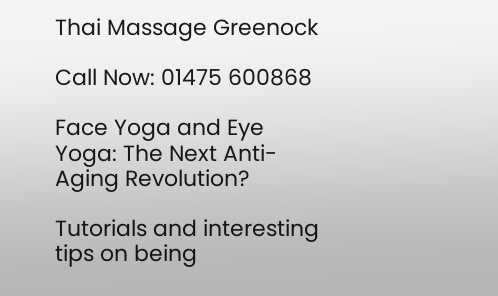Thai Massage Greenock

Call Now: 01475 600868

Face Yoga and Eye Yoga: The Next Anti-Aging Revolution?

Tutorials and interesting tips on being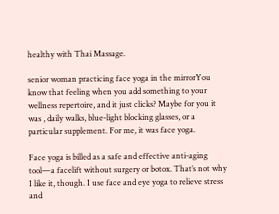healthy with Thai Massage.

senior woman practicing face yoga in the mirrorYou know that feeling when you add something to your wellness repertoire, and it just clicks? Maybe for you it was , daily walks, blue-light blocking glasses, or a particular supplement. For me, it was face yoga.

Face yoga is billed as a safe and effective anti-aging tool—a facelift without surgery or botox. That’s not why I like it, though. I use face and eye yoga to relieve stress and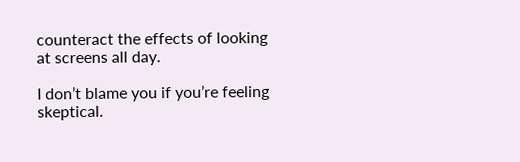counteract the effects of looking at screens all day.

I don’t blame you if you’re feeling skeptical.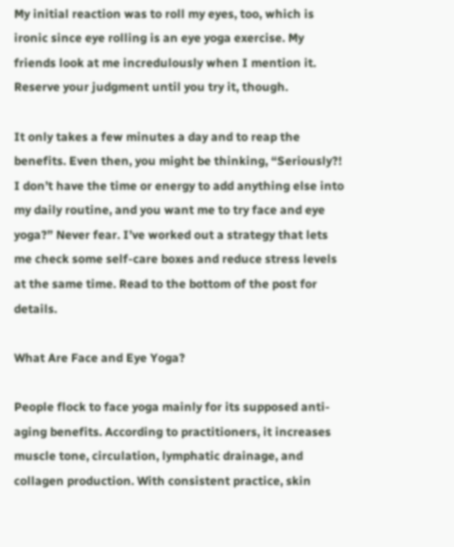My initial reaction was to roll my eyes, too, which is ironic since eye rolling is an eye yoga exercise. My friends look at me incredulously when I mention it. Reserve your judgment until you try it, though.

It only takes a few minutes a day and to reap the benefits. Even then, you might be thinking, “Seriously?! I don’t have the time or energy to add anything else into my daily routine, and you want me to try face and eye yoga?” Never fear. I’ve worked out a strategy that lets me check some self-care boxes and reduce stress levels at the same time. Read to the bottom of the post for details.

What Are Face and Eye Yoga?

People flock to face yoga mainly for its supposed anti-aging benefits. According to practitioners, it increases muscle tone, circulation, lymphatic drainage, and collagen production. With consistent practice, skin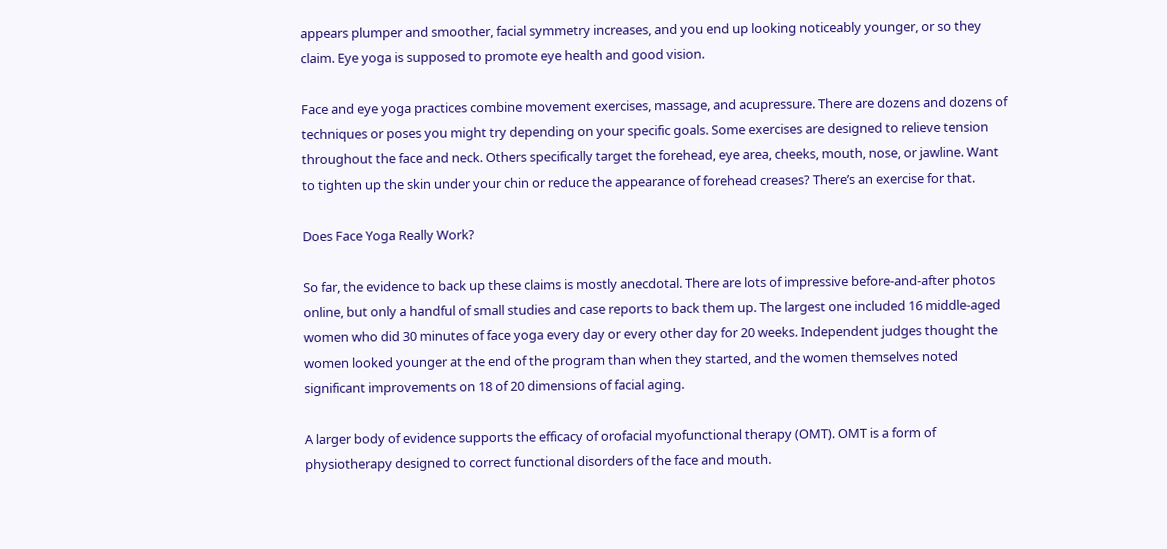appears plumper and smoother, facial symmetry increases, and you end up looking noticeably younger, or so they claim. Eye yoga is supposed to promote eye health and good vision.

Face and eye yoga practices combine movement exercises, massage, and acupressure. There are dozens and dozens of techniques or poses you might try depending on your specific goals. Some exercises are designed to relieve tension throughout the face and neck. Others specifically target the forehead, eye area, cheeks, mouth, nose, or jawline. Want to tighten up the skin under your chin or reduce the appearance of forehead creases? There’s an exercise for that.

Does Face Yoga Really Work?

So far, the evidence to back up these claims is mostly anecdotal. There are lots of impressive before-and-after photos online, but only a handful of small studies and case reports to back them up. The largest one included 16 middle-aged women who did 30 minutes of face yoga every day or every other day for 20 weeks. Independent judges thought the women looked younger at the end of the program than when they started, and the women themselves noted significant improvements on 18 of 20 dimensions of facial aging.

A larger body of evidence supports the efficacy of orofacial myofunctional therapy (OMT). OMT is a form of physiotherapy designed to correct functional disorders of the face and mouth.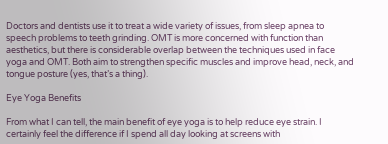Doctors and dentists use it to treat a wide variety of issues, from sleep apnea to speech problems to teeth grinding. OMT is more concerned with function than aesthetics, but there is considerable overlap between the techniques used in face yoga and OMT. Both aim to strengthen specific muscles and improve head, neck, and tongue posture (yes, that’s a thing).

Eye Yoga Benefits

From what I can tell, the main benefit of eye yoga is to help reduce eye strain. I certainly feel the difference if I spend all day looking at screens with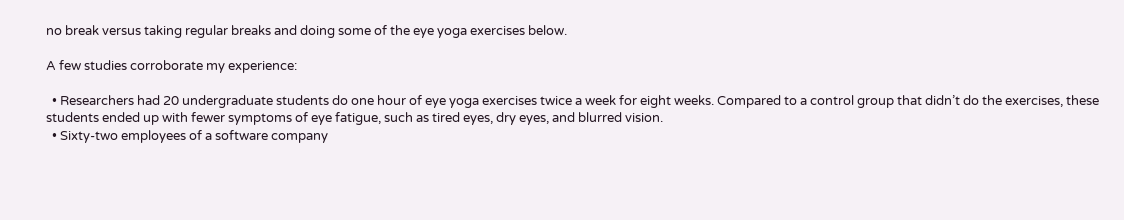no break versus taking regular breaks and doing some of the eye yoga exercises below.

A few studies corroborate my experience:

  • Researchers had 20 undergraduate students do one hour of eye yoga exercises twice a week for eight weeks. Compared to a control group that didn’t do the exercises, these students ended up with fewer symptoms of eye fatigue, such as tired eyes, dry eyes, and blurred vision.
  • Sixty-two employees of a software company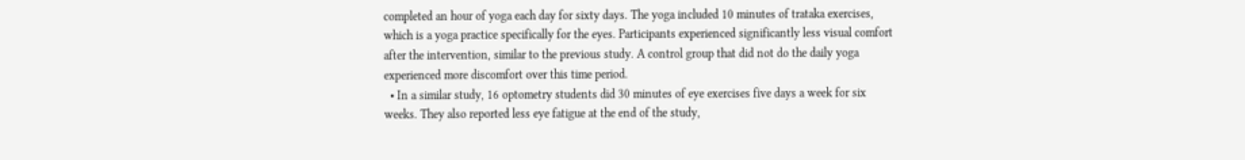completed an hour of yoga each day for sixty days. The yoga included 10 minutes of trataka exercises, which is a yoga practice specifically for the eyes. Participants experienced significantly less visual comfort after the intervention, similar to the previous study. A control group that did not do the daily yoga experienced more discomfort over this time period.
  • In a similar study, 16 optometry students did 30 minutes of eye exercises five days a week for six weeks. They also reported less eye fatigue at the end of the study,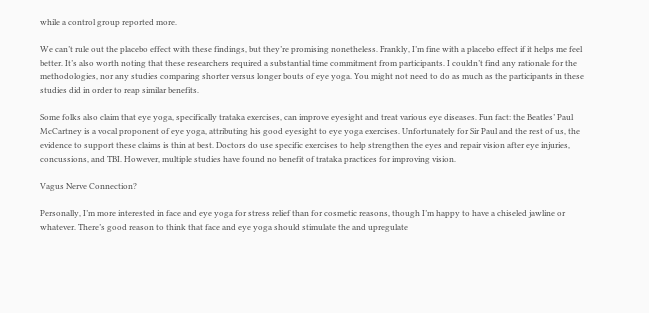while a control group reported more.

We can’t rule out the placebo effect with these findings, but they’re promising nonetheless. Frankly, I’m fine with a placebo effect if it helps me feel better. It’s also worth noting that these researchers required a substantial time commitment from participants. I couldn’t find any rationale for the methodologies, nor any studies comparing shorter versus longer bouts of eye yoga. You might not need to do as much as the participants in these studies did in order to reap similar benefits.

Some folks also claim that eye yoga, specifically trataka exercises, can improve eyesight and treat various eye diseases. Fun fact: the Beatles’ Paul McCartney is a vocal proponent of eye yoga, attributing his good eyesight to eye yoga exercises. Unfortunately for Sir Paul and the rest of us, the evidence to support these claims is thin at best. Doctors do use specific exercises to help strengthen the eyes and repair vision after eye injuries, concussions, and TBI. However, multiple studies have found no benefit of trataka practices for improving vision.

Vagus Nerve Connection?

Personally, I’m more interested in face and eye yoga for stress relief than for cosmetic reasons, though I’m happy to have a chiseled jawline or whatever. There’s good reason to think that face and eye yoga should stimulate the and upregulate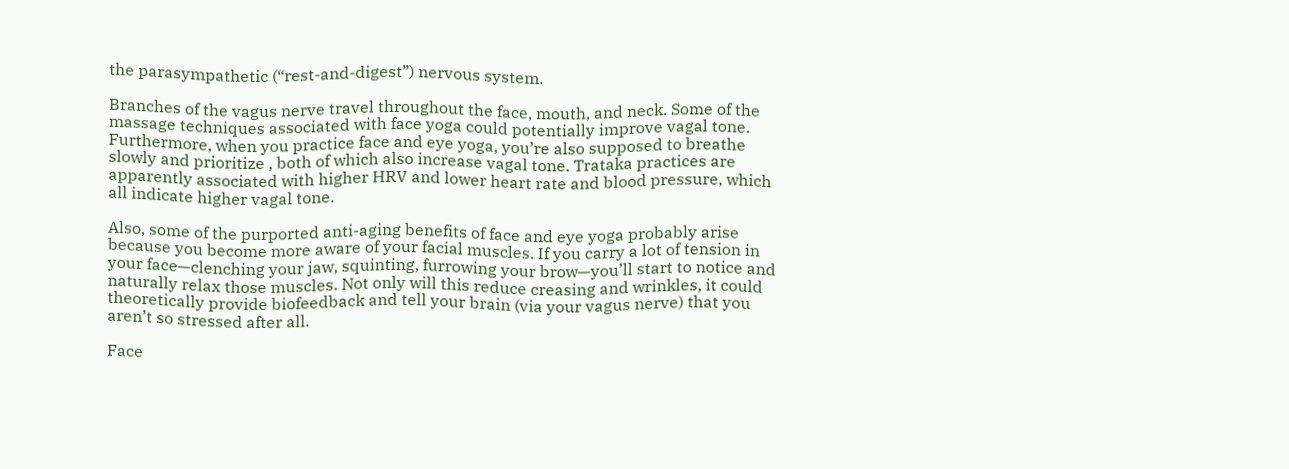the parasympathetic (“rest-and-digest”) nervous system.

Branches of the vagus nerve travel throughout the face, mouth, and neck. Some of the massage techniques associated with face yoga could potentially improve vagal tone. Furthermore, when you practice face and eye yoga, you’re also supposed to breathe slowly and prioritize , both of which also increase vagal tone. Trataka practices are apparently associated with higher HRV and lower heart rate and blood pressure, which all indicate higher vagal tone.

Also, some of the purported anti-aging benefits of face and eye yoga probably arise because you become more aware of your facial muscles. If you carry a lot of tension in your face—clenching your jaw, squinting, furrowing your brow—you’ll start to notice and naturally relax those muscles. Not only will this reduce creasing and wrinkles, it could theoretically provide biofeedback and tell your brain (via your vagus nerve) that you aren’t so stressed after all.

Face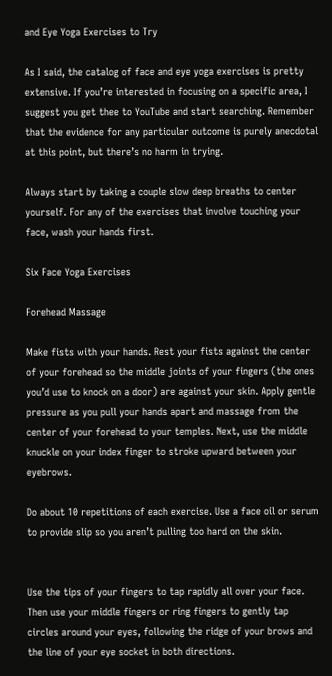and Eye Yoga Exercises to Try

As I said, the catalog of face and eye yoga exercises is pretty extensive. If you’re interested in focusing on a specific area, I suggest you get thee to YouTube and start searching. Remember that the evidence for any particular outcome is purely anecdotal at this point, but there’s no harm in trying.

Always start by taking a couple slow deep breaths to center yourself. For any of the exercises that involve touching your face, wash your hands first.

Six Face Yoga Exercises

Forehead Massage

Make fists with your hands. Rest your fists against the center of your forehead so the middle joints of your fingers (the ones you’d use to knock on a door) are against your skin. Apply gentle pressure as you pull your hands apart and massage from the center of your forehead to your temples. Next, use the middle knuckle on your index finger to stroke upward between your eyebrows.

Do about 10 repetitions of each exercise. Use a face oil or serum to provide slip so you aren’t pulling too hard on the skin.


Use the tips of your fingers to tap rapidly all over your face. Then use your middle fingers or ring fingers to gently tap circles around your eyes, following the ridge of your brows and the line of your eye socket in both directions.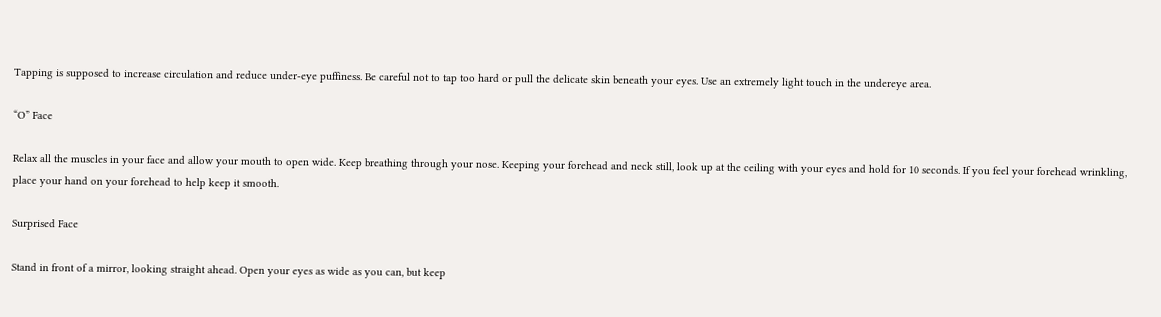Tapping is supposed to increase circulation and reduce under-eye puffiness. Be careful not to tap too hard or pull the delicate skin beneath your eyes. Use an extremely light touch in the undereye area.

“O” Face

Relax all the muscles in your face and allow your mouth to open wide. Keep breathing through your nose. Keeping your forehead and neck still, look up at the ceiling with your eyes and hold for 10 seconds. If you feel your forehead wrinkling, place your hand on your forehead to help keep it smooth.

Surprised Face

Stand in front of a mirror, looking straight ahead. Open your eyes as wide as you can, but keep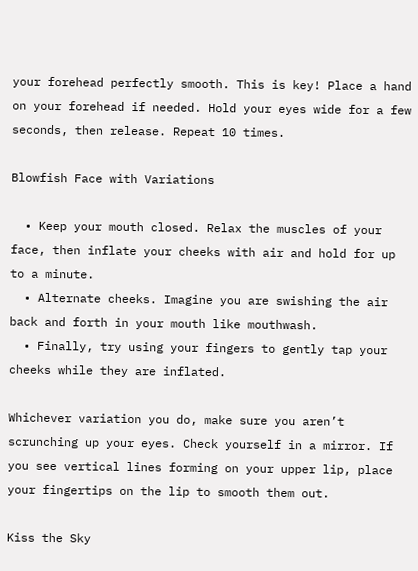your forehead perfectly smooth. This is key! Place a hand on your forehead if needed. Hold your eyes wide for a few seconds, then release. Repeat 10 times.

Blowfish Face with Variations

  • Keep your mouth closed. Relax the muscles of your face, then inflate your cheeks with air and hold for up to a minute.
  • Alternate cheeks. Imagine you are swishing the air back and forth in your mouth like mouthwash.
  • Finally, try using your fingers to gently tap your cheeks while they are inflated.

Whichever variation you do, make sure you aren’t scrunching up your eyes. Check yourself in a mirror. If you see vertical lines forming on your upper lip, place your fingertips on the lip to smooth them out.

Kiss the Sky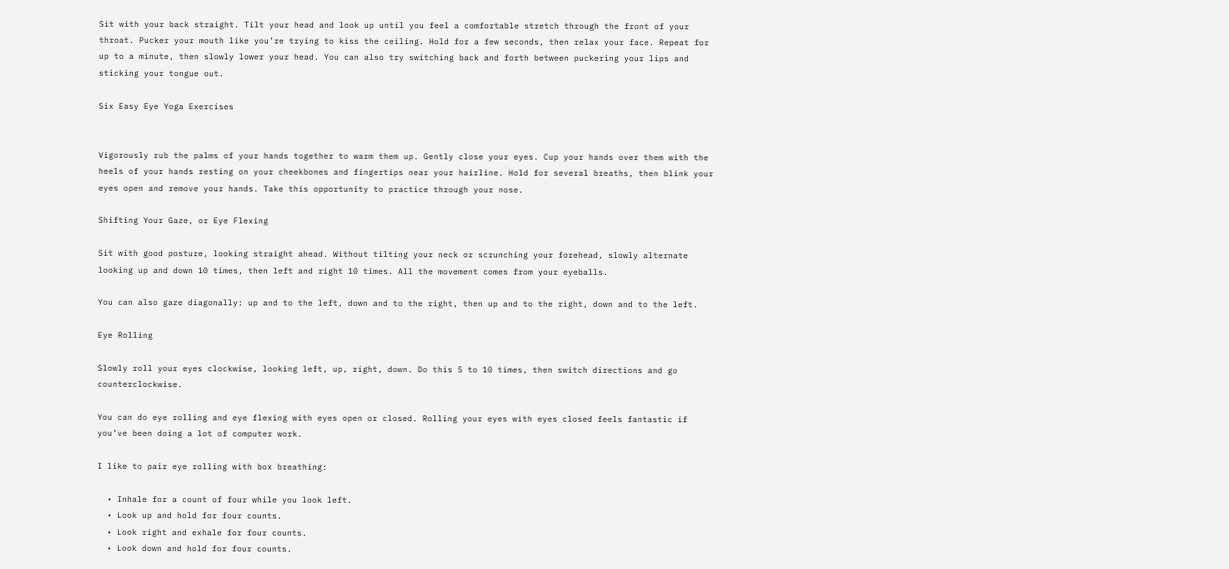Sit with your back straight. Tilt your head and look up until you feel a comfortable stretch through the front of your throat. Pucker your mouth like you’re trying to kiss the ceiling. Hold for a few seconds, then relax your face. Repeat for up to a minute, then slowly lower your head. You can also try switching back and forth between puckering your lips and sticking your tongue out.

Six Easy Eye Yoga Exercises


Vigorously rub the palms of your hands together to warm them up. Gently close your eyes. Cup your hands over them with the heels of your hands resting on your cheekbones and fingertips near your hairline. Hold for several breaths, then blink your eyes open and remove your hands. Take this opportunity to practice through your nose.

Shifting Your Gaze, or Eye Flexing

Sit with good posture, looking straight ahead. Without tilting your neck or scrunching your forehead, slowly alternate looking up and down 10 times, then left and right 10 times. All the movement comes from your eyeballs.

You can also gaze diagonally: up and to the left, down and to the right, then up and to the right, down and to the left.

Eye Rolling

Slowly roll your eyes clockwise, looking left, up, right, down. Do this 5 to 10 times, then switch directions and go counterclockwise.

You can do eye rolling and eye flexing with eyes open or closed. Rolling your eyes with eyes closed feels fantastic if you’ve been doing a lot of computer work.

I like to pair eye rolling with box breathing:

  • Inhale for a count of four while you look left.
  • Look up and hold for four counts.
  • Look right and exhale for four counts.
  • Look down and hold for four counts.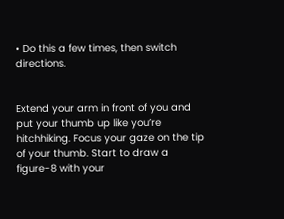• Do this a few times, then switch directions.


Extend your arm in front of you and put your thumb up like you’re hitchhiking. Focus your gaze on the tip of your thumb. Start to draw a figure-8 with your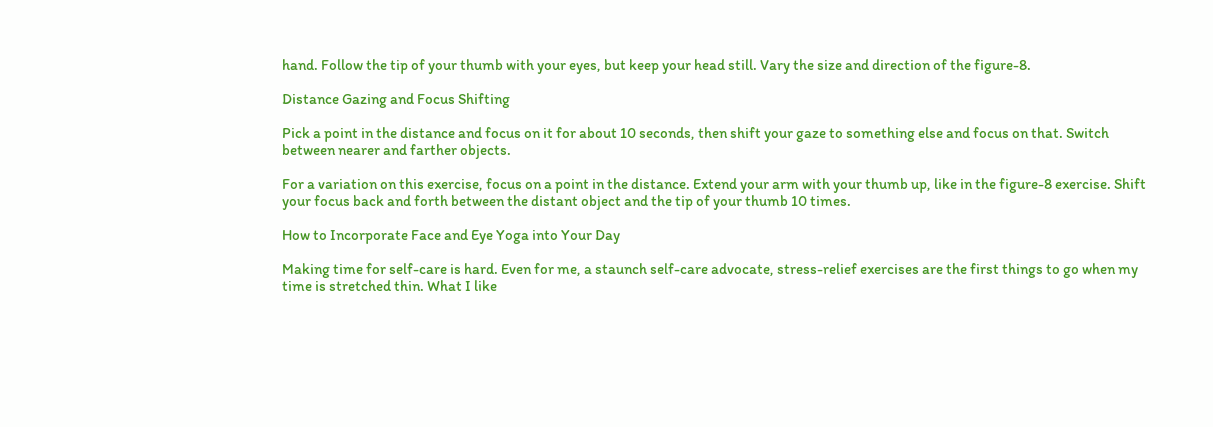hand. Follow the tip of your thumb with your eyes, but keep your head still. Vary the size and direction of the figure-8.

Distance Gazing and Focus Shifting

Pick a point in the distance and focus on it for about 10 seconds, then shift your gaze to something else and focus on that. Switch between nearer and farther objects.

For a variation on this exercise, focus on a point in the distance. Extend your arm with your thumb up, like in the figure-8 exercise. Shift your focus back and forth between the distant object and the tip of your thumb 10 times.

How to Incorporate Face and Eye Yoga into Your Day

Making time for self-care is hard. Even for me, a staunch self-care advocate, stress-relief exercises are the first things to go when my time is stretched thin. What I like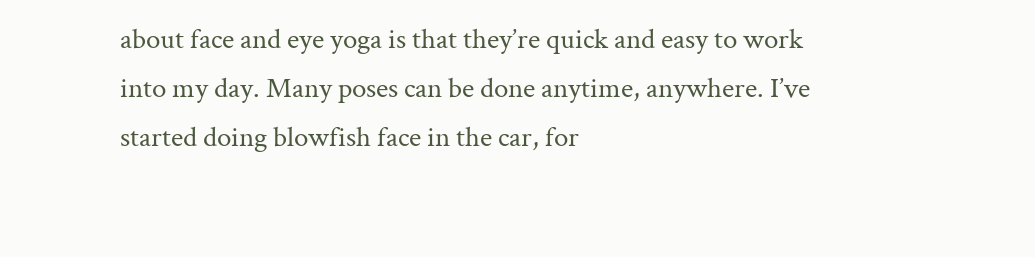about face and eye yoga is that they’re quick and easy to work into my day. Many poses can be done anytime, anywhere. I’ve started doing blowfish face in the car, for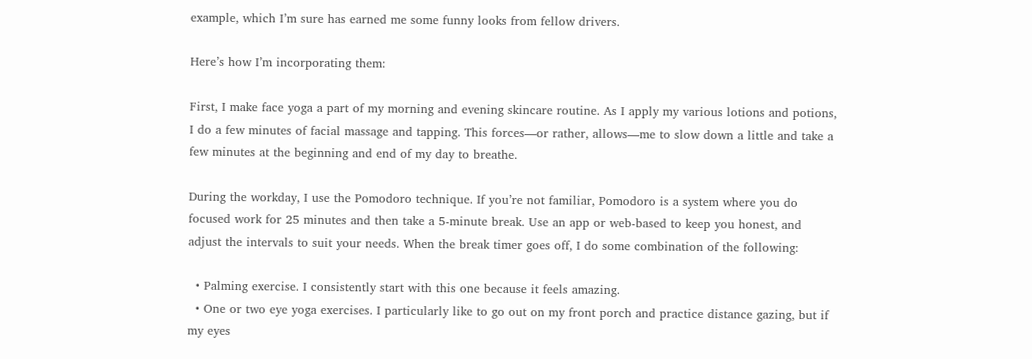example, which I’m sure has earned me some funny looks from fellow drivers.

Here’s how I’m incorporating them:

First, I make face yoga a part of my morning and evening skincare routine. As I apply my various lotions and potions, I do a few minutes of facial massage and tapping. This forces—or rather, allows—me to slow down a little and take a few minutes at the beginning and end of my day to breathe.

During the workday, I use the Pomodoro technique. If you’re not familiar, Pomodoro is a system where you do focused work for 25 minutes and then take a 5-minute break. Use an app or web-based to keep you honest, and adjust the intervals to suit your needs. When the break timer goes off, I do some combination of the following:

  • Palming exercise. I consistently start with this one because it feels amazing.
  • One or two eye yoga exercises. I particularly like to go out on my front porch and practice distance gazing, but if my eyes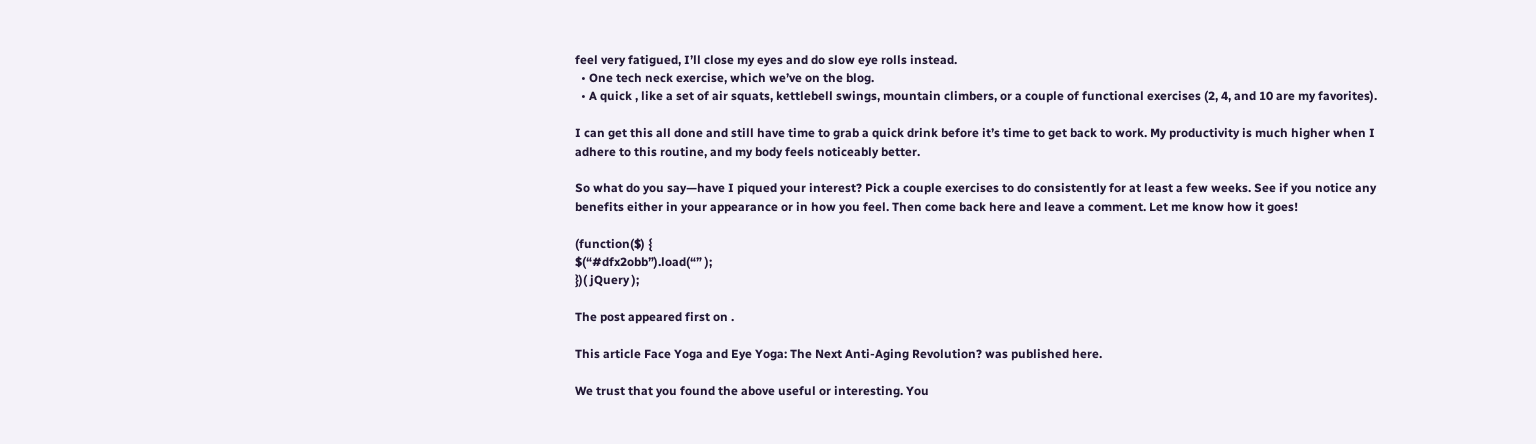feel very fatigued, I’ll close my eyes and do slow eye rolls instead.
  • One tech neck exercise, which we’ve on the blog.
  • A quick , like a set of air squats, kettlebell swings, mountain climbers, or a couple of functional exercises (2, 4, and 10 are my favorites).

I can get this all done and still have time to grab a quick drink before it’s time to get back to work. My productivity is much higher when I adhere to this routine, and my body feels noticeably better.

So what do you say—have I piqued your interest? Pick a couple exercises to do consistently for at least a few weeks. See if you notice any benefits either in your appearance or in how you feel. Then come back here and leave a comment. Let me know how it goes!

(function($) {
$(“#dfx2obb”).load(“” );
})( jQuery );

The post appeared first on .

This article Face Yoga and Eye Yoga: The Next Anti-Aging Revolution? was published here.

We trust that you found the above useful or interesting. You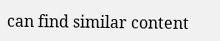can find similar content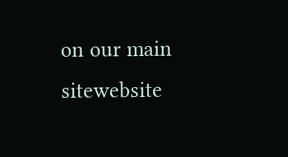on our main sitewebsite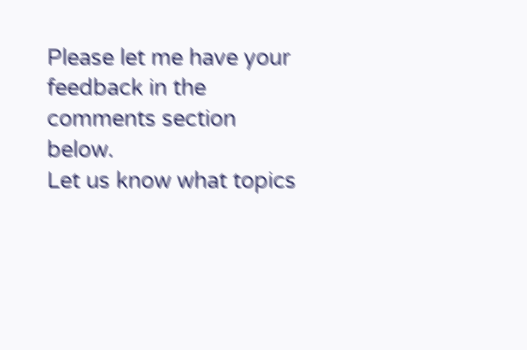Please let me have your feedback in the comments section below.
Let us know what topics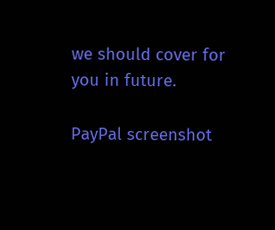we should cover for you in future.

PayPal screenshot